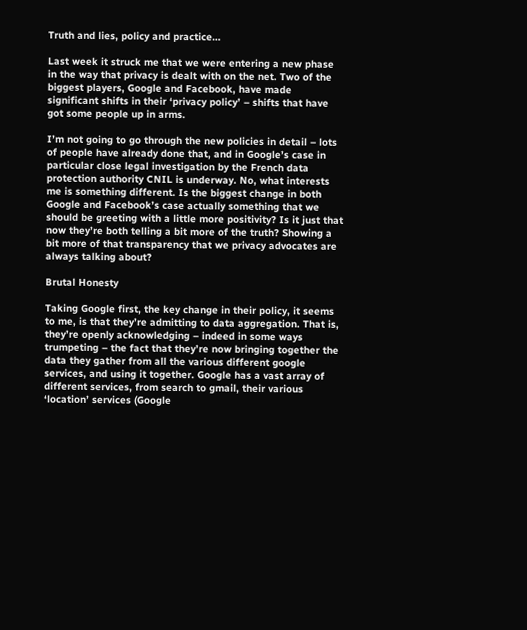Truth and lies, policy and practice…

Last week it struck me that we were entering a new phase in the way that privacy is dealt with on the net. Two of the biggest players, Google and Facebook, have made significant shifts in their ‘privacy policy’ – shifts that have got some people up in arms.

I’m not going to go through the new policies in detail – lots of people have already done that, and in Google’s case in particular close legal investigation by the French data protection authority CNIL is underway. No, what interests me is something different. Is the biggest change in both Google and Facebook’s case actually something that we should be greeting with a little more positivity? Is it just that now they’re both telling a bit more of the truth? Showing a bit more of that transparency that we privacy advocates are always talking about?

Brutal Honesty

Taking Google first, the key change in their policy, it seems to me, is that they’re admitting to data aggregation. That is, they’re openly acknowledging – indeed in some ways trumpeting – the fact that they’re now bringing together the data they gather from all the various different google services, and using it together. Google has a vast array of different services, from search to gmail, their various ‘location’ services (Google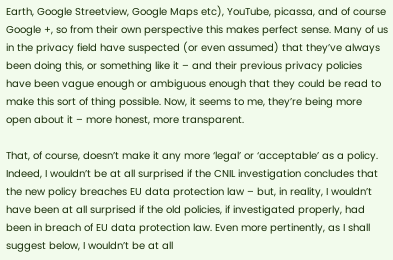Earth, Google Streetview, Google Maps etc), YouTube, picassa, and of course Google +, so from their own perspective this makes perfect sense. Many of us in the privacy field have suspected (or even assumed) that they’ve always been doing this, or something like it – and their previous privacy policies have been vague enough or ambiguous enough that they could be read to make this sort of thing possible. Now, it seems to me, they’re being more open about it – more honest, more transparent.

That, of course, doesn’t make it any more ‘legal’ or ‘acceptable’ as a policy. Indeed, I wouldn’t be at all surprised if the CNIL investigation concludes that the new policy breaches EU data protection law – but, in reality, I wouldn’t have been at all surprised if the old policies, if investigated properly, had been in breach of EU data protection law. Even more pertinently, as I shall suggest below, I wouldn’t be at all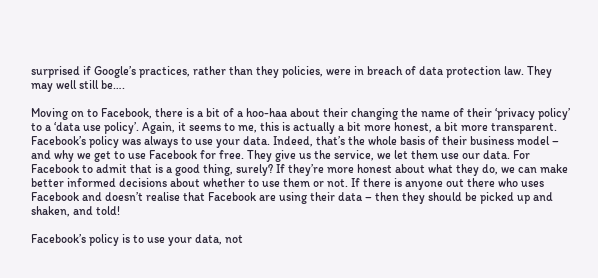surprised if Google’s practices, rather than they policies, were in breach of data protection law. They may well still be….

Moving on to Facebook, there is a bit of a hoo-haa about their changing the name of their ‘privacy policy’ to a ‘data use policy’. Again, it seems to me, this is actually a bit more honest, a bit more transparent. Facebook’s policy was always to use your data. Indeed, that’s the whole basis of their business model – and why we get to use Facebook for free. They give us the service, we let them use our data. For Facebook to admit that is a good thing, surely? If they’re more honest about what they do, we can make better informed decisions about whether to use them or not. If there is anyone out there who uses Facebook and doesn’t realise that Facebook are using their data – then they should be picked up and shaken, and told!

Facebook’s policy is to use your data, not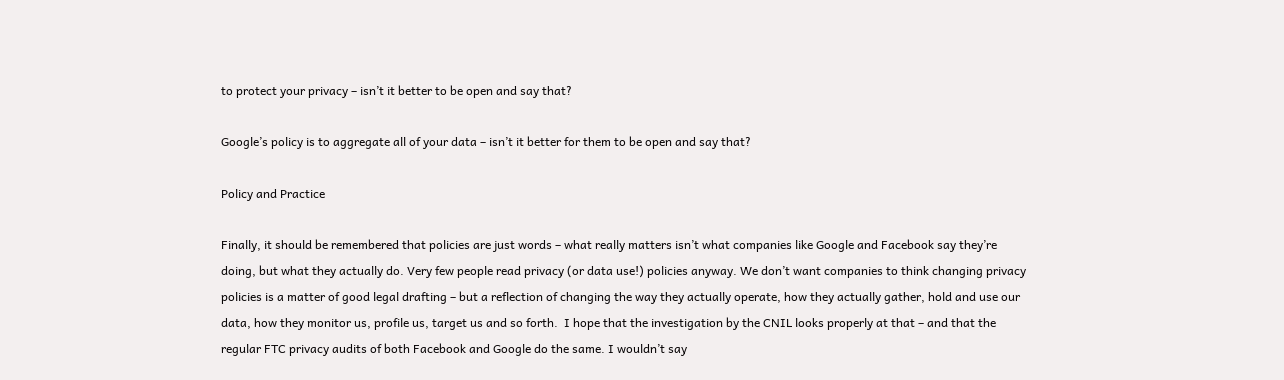to protect your privacy – isn’t it better to be open and say that?

Google’s policy is to aggregate all of your data – isn’t it better for them to be open and say that?

Policy and Practice

Finally, it should be remembered that policies are just words – what really matters isn’t what companies like Google and Facebook say they’re doing, but what they actually do. Very few people read privacy (or data use!) policies anyway. We don’t want companies to think changing privacy policies is a matter of good legal drafting – but a reflection of changing the way they actually operate, how they actually gather, hold and use our data, how they monitor us, profile us, target us and so forth.  I hope that the investigation by the CNIL looks properly at that – and that the regular FTC privacy audits of both Facebook and Google do the same. I wouldn’t say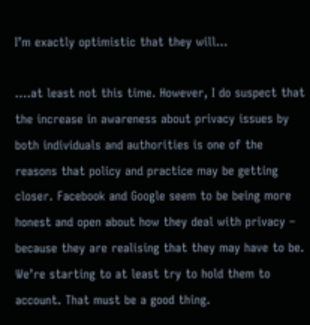I’m exactly optimistic that they will…

….at least not this time. However, I do suspect that the increase in awareness about privacy issues by both individuals and authorities is one of the reasons that policy and practice may be getting closer. Facebook and Google seem to be being more honest and open about how they deal with privacy – because they are realising that they may have to be. We’re starting to at least try to hold them to account. That must be a good thing.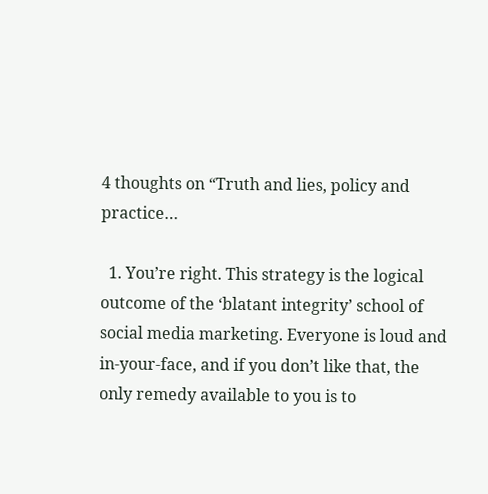4 thoughts on “Truth and lies, policy and practice…

  1. You’re right. This strategy is the logical outcome of the ‘blatant integrity’ school of social media marketing. Everyone is loud and in-your-face, and if you don’t like that, the only remedy available to you is to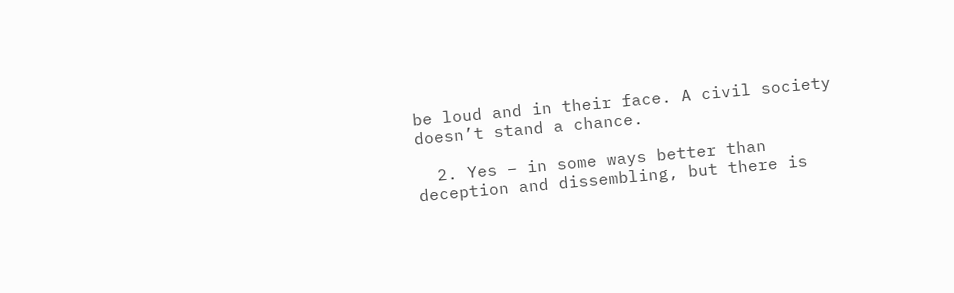be loud and in their face. A civil society doesn’t stand a chance.

  2. Yes – in some ways better than deception and dissembling, but there is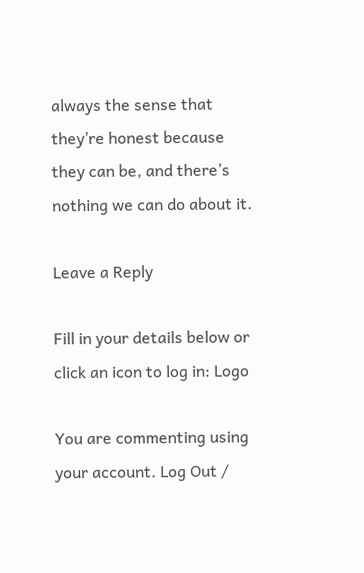always the sense that they’re honest because they can be, and there’s nothing we can do about it.

Leave a Reply

Fill in your details below or click an icon to log in: Logo

You are commenting using your account. Log Out /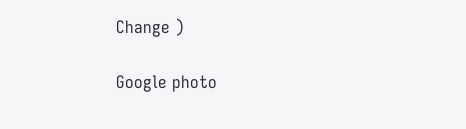Change )

Google photo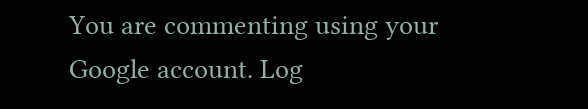You are commenting using your Google account. Log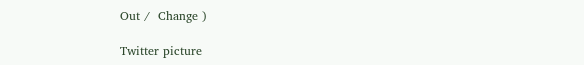Out /  Change )

Twitter picture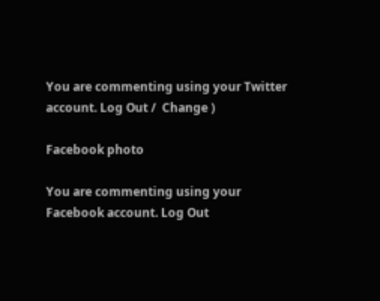You are commenting using your Twitter account. Log Out /  Change )

Facebook photo

You are commenting using your Facebook account. Log Out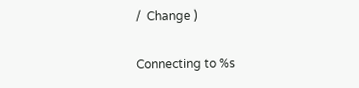/  Change )

Connecting to %s